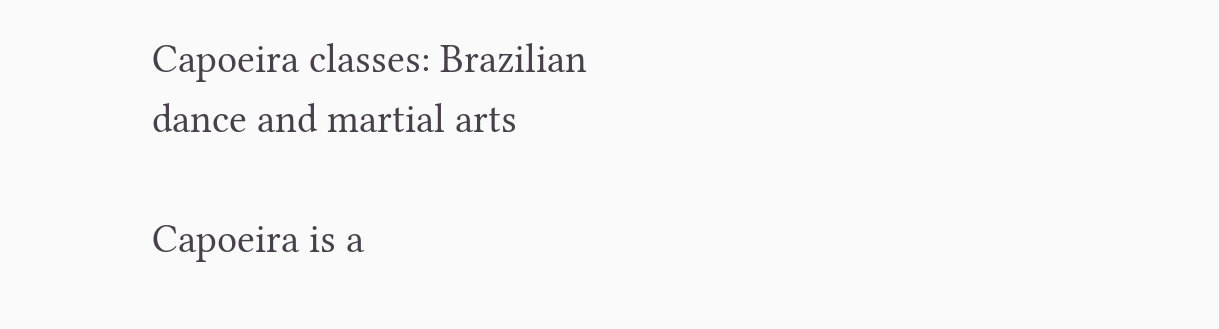Capoeira classes: Brazilian dance and martial arts

Capoeira is a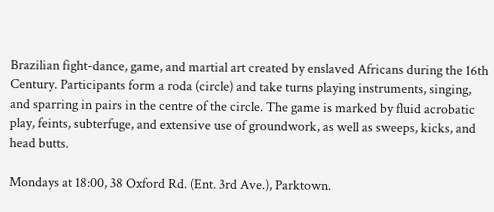Brazilian fight-dance, game, and martial art created by enslaved Africans during the 16th Century. Participants form a roda (circle) and take turns playing instruments, singing, and sparring in pairs in the centre of the circle. The game is marked by fluid acrobatic play, feints, subterfuge, and extensive use of groundwork, as well as sweeps, kicks, and head butts.

Mondays at 18:00, 38 Oxford Rd. (Ent. 3rd Ave.), Parktown.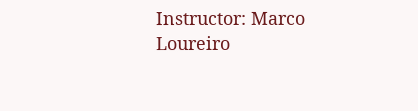Instructor: Marco Loureiro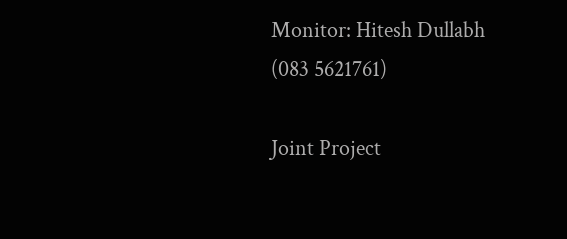Monitor: Hitesh Dullabh (083 5621761)

Joint Project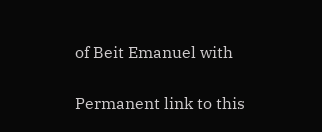of Beit Emanuel with

Permanent link to this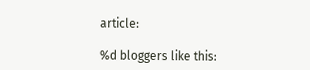article:

%d bloggers like this: